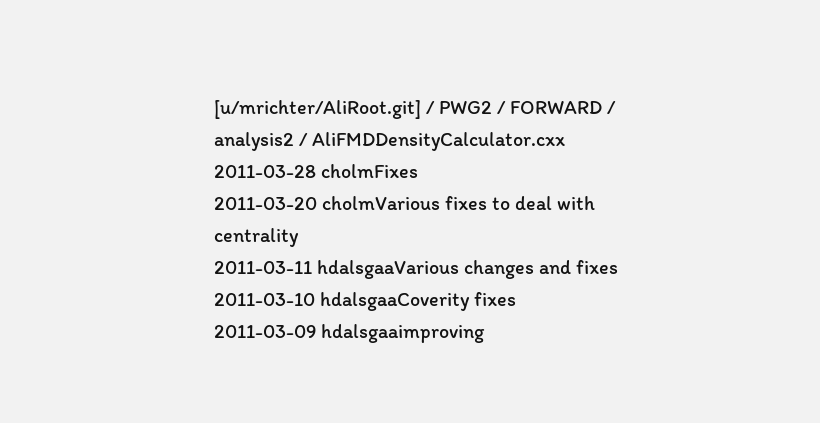[u/mrichter/AliRoot.git] / PWG2 / FORWARD / analysis2 / AliFMDDensityCalculator.cxx
2011-03-28 cholmFixes
2011-03-20 cholmVarious fixes to deal with centrality
2011-03-11 hdalsgaaVarious changes and fixes
2011-03-10 hdalsgaaCoverity fixes
2011-03-09 hdalsgaaimproving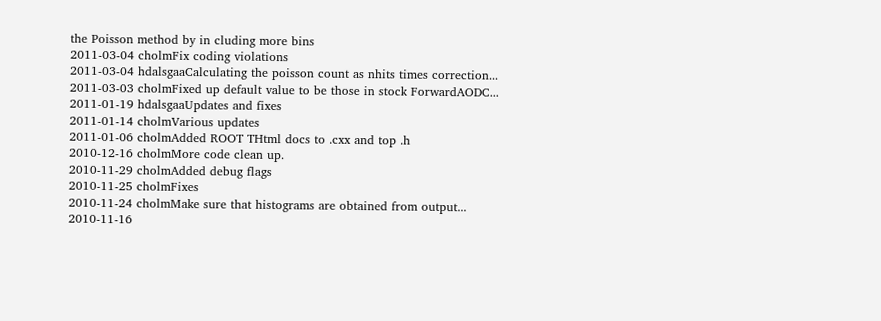the Poisson method by in cluding more bins
2011-03-04 cholmFix coding violations
2011-03-04 hdalsgaaCalculating the poisson count as nhits times correction...
2011-03-03 cholmFixed up default value to be those in stock ForwardAODC...
2011-01-19 hdalsgaaUpdates and fixes
2011-01-14 cholmVarious updates
2011-01-06 cholmAdded ROOT THtml docs to .cxx and top .h
2010-12-16 cholmMore code clean up.
2010-11-29 cholmAdded debug flags
2010-11-25 cholmFixes
2010-11-24 cholmMake sure that histograms are obtained from output...
2010-11-16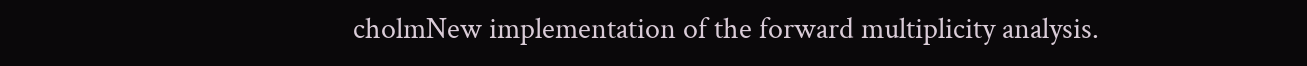cholmNew implementation of the forward multiplicity analysis.